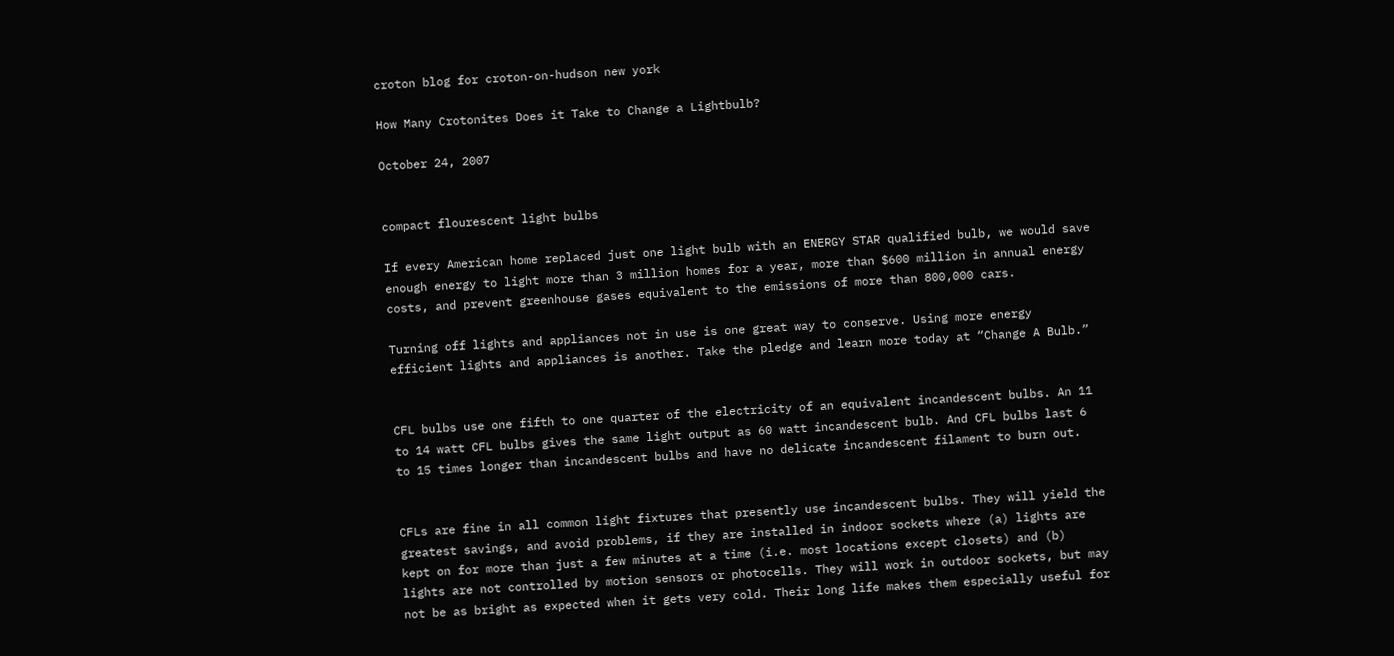croton blog for croton-on-hudson new york

How Many Crotonites Does it Take to Change a Lightbulb?

October 24, 2007


compact flourescent light bulbs

If every American home replaced just one light bulb with an ENERGY STAR qualified bulb, we would save enough energy to light more than 3 million homes for a year, more than $600 million in annual energy costs, and prevent greenhouse gases equivalent to the emissions of more than 800,000 cars.

Turning off lights and appliances not in use is one great way to conserve. Using more energy efficient lights and appliances is another. Take the pledge and learn more today at “Change A Bulb.”


CFL bulbs use one fifth to one quarter of the electricity of an equivalent incandescent bulbs. An 11 to 14 watt CFL bulbs gives the same light output as 60 watt incandescent bulb. And CFL bulbs last 6 to 15 times longer than incandescent bulbs and have no delicate incandescent filament to burn out.


CFLs are fine in all common light fixtures that presently use incandescent bulbs. They will yield the greatest savings, and avoid problems, if they are installed in indoor sockets where (a) lights are kept on for more than just a few minutes at a time (i.e. most locations except closets) and (b) lights are not controlled by motion sensors or photocells. They will work in outdoor sockets, but may not be as bright as expected when it gets very cold. Their long life makes them especially useful for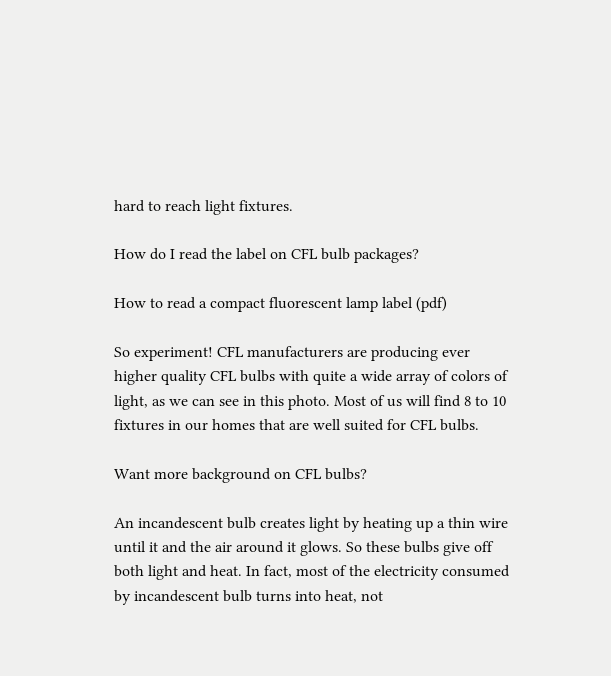hard to reach light fixtures.

How do I read the label on CFL bulb packages?

How to read a compact fluorescent lamp label (pdf)

So experiment! CFL manufacturers are producing ever higher quality CFL bulbs with quite a wide array of colors of light, as we can see in this photo. Most of us will find 8 to 10 fixtures in our homes that are well suited for CFL bulbs.

Want more background on CFL bulbs?

An incandescent bulb creates light by heating up a thin wire until it and the air around it glows. So these bulbs give off both light and heat. In fact, most of the electricity consumed by incandescent bulb turns into heat, not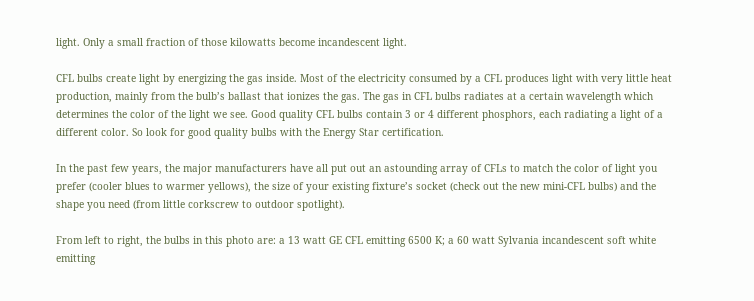light. Only a small fraction of those kilowatts become incandescent light.

CFL bulbs create light by energizing the gas inside. Most of the electricity consumed by a CFL produces light with very little heat production, mainly from the bulb’s ballast that ionizes the gas. The gas in CFL bulbs radiates at a certain wavelength which determines the color of the light we see. Good quality CFL bulbs contain 3 or 4 different phosphors, each radiating a light of a different color. So look for good quality bulbs with the Energy Star certification.

In the past few years, the major manufacturers have all put out an astounding array of CFLs to match the color of light you prefer (cooler blues to warmer yellows), the size of your existing fixture’s socket (check out the new mini-CFL bulbs) and the shape you need (from little corkscrew to outdoor spotlight).

From left to right, the bulbs in this photo are: a 13 watt GE CFL emitting 6500 K; a 60 watt Sylvania incandescent soft white emitting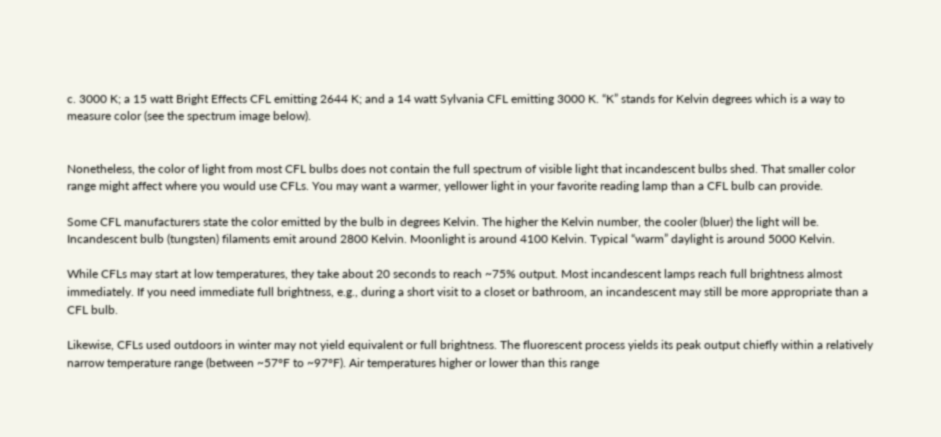c. 3000 K; a 15 watt Bright Effects CFL emitting 2644 K; and a 14 watt Sylvania CFL emitting 3000 K. “K” stands for Kelvin degrees which is a way to measure color (see the spectrum image below).


Nonetheless, the color of light from most CFL bulbs does not contain the full spectrum of visible light that incandescent bulbs shed. That smaller color range might affect where you would use CFLs. You may want a warmer, yellower light in your favorite reading lamp than a CFL bulb can provide.

Some CFL manufacturers state the color emitted by the bulb in degrees Kelvin. The higher the Kelvin number, the cooler (bluer) the light will be. Incandescent bulb (tungsten) filaments emit around 2800 Kelvin. Moonlight is around 4100 Kelvin. Typical “warm” daylight is around 5000 Kelvin.

While CFLs may start at low temperatures, they take about 20 seconds to reach ~75% output. Most incandescent lamps reach full brightness almost immediately. If you need immediate full brightness, e.g., during a short visit to a closet or bathroom, an incandescent may still be more appropriate than a CFL bulb.

Likewise, CFLs used outdoors in winter may not yield equivalent or full brightness. The fluorescent process yields its peak output chiefly within a relatively narrow temperature range (between ~57°F to ~97°F). Air temperatures higher or lower than this range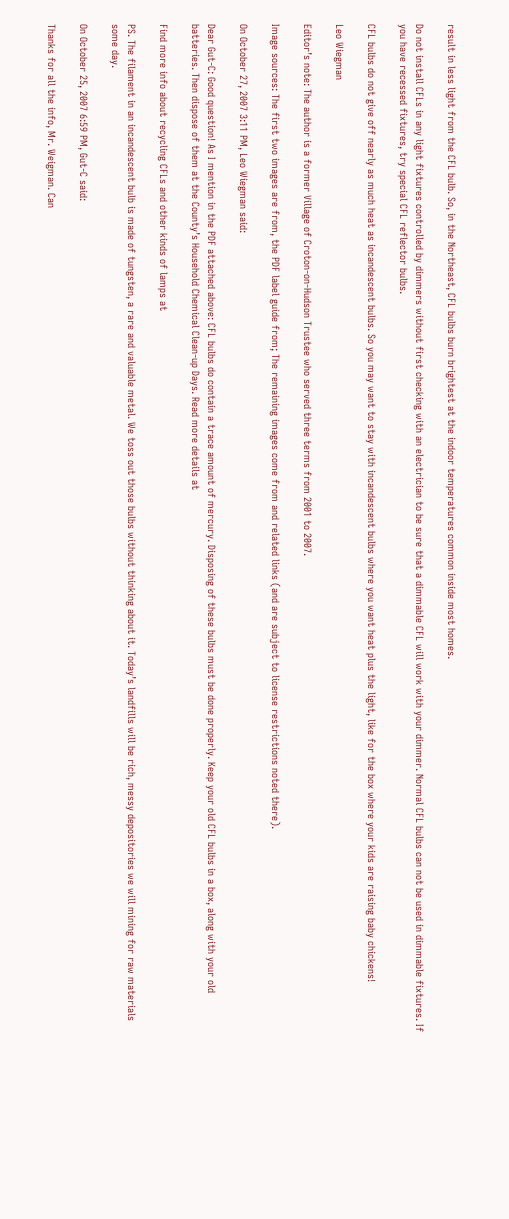result in less light from the CFL bulb. So, in the Northeast, CFL bulbs burn brightest at the indoor temperatures common inside most homes.

Do not install CFLs in any light fixtures controlled by dimmers without first checking with an electrician to be sure that a dimmable CFL will work with your dimmer. Normal CFL bulbs can not be used in dimmable fixtures. If you have recessed fixtures, try special CFL reflector bulbs.

CFL bulbs do not give off nearly as much heat as incandescent bulbs. So you may want to stay with incandescent bulbs where you want heat plus the light, like for the box where your kids are raising baby chickens!

Leo Wiegman

Editor’s note: The author is a former Village of Croton-on-Hudson Trustee who served three terms from 2001 to 2007.

Image sources: The first two images are from, the PDF label guide from; The remaining images come from and related links (and are subject to license restrictions noted there).

On October 27, 2007 3:11 PM, Leo Wiegman said:

Dear Gut-C: Good question! As I mention in the PDF attached above: CFL bulbs do contain a trace amount of mercury. Disposing of these bulbs must be done properly. Keep your old CFL bulbs in a box, along with your old batteries. Then dispose of them at the County’s Household Chemical Clean-up Days. Read more details at

Find more info about recycling CFLs and other kinds of lamps at

PS. The filament in an incandescent bulb is made of tungsten, a rare and valuable metal. We toss out those bulbs without thinking about it. Today’s landfills will be rich, messy depositories we will mining for raw materials some day.

On October 25, 2007 6:59 PM, Gut-C said:

Thanks for all the info, Mr. Weigman. Can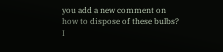you add a new comment on how to dispose of these bulbs? I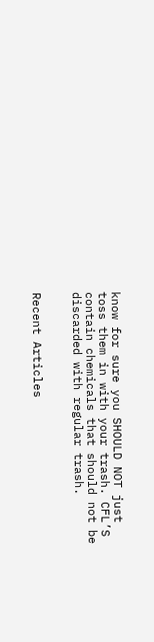know for sure you SHOULD NOT just toss them in with your trash. CFL’S contain chemicals that should not be discarded with regular trash.


Recent Articles